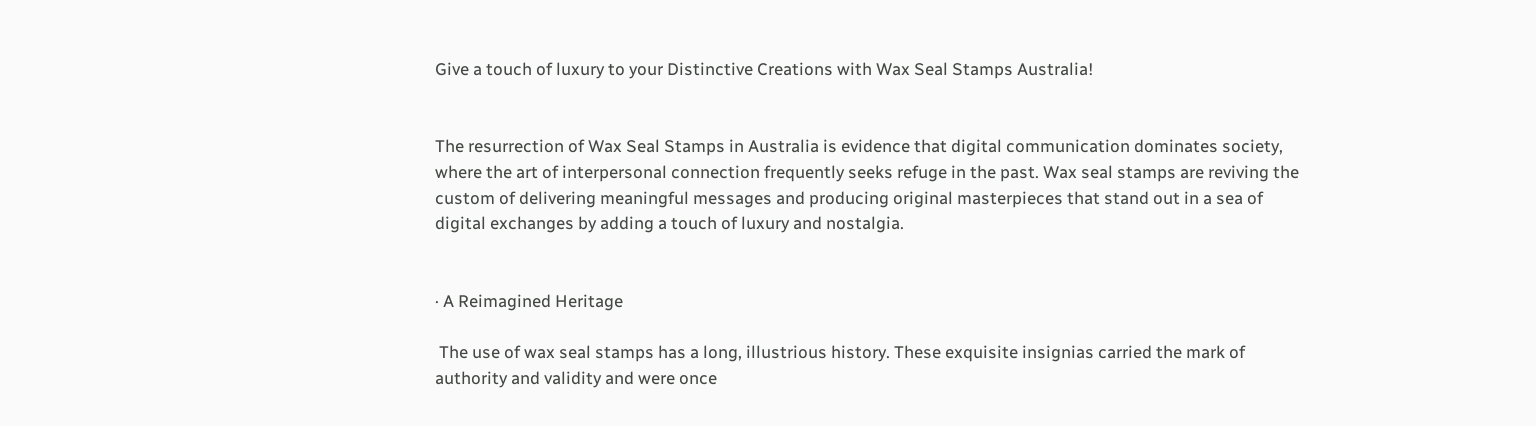Give a touch of luxury to your Distinctive Creations with Wax Seal Stamps Australia!


The resurrection of Wax Seal Stamps in Australia is evidence that digital communication dominates society, where the art of interpersonal connection frequently seeks refuge in the past. Wax seal stamps are reviving the custom of delivering meaningful messages and producing original masterpieces that stand out in a sea of digital exchanges by adding a touch of luxury and nostalgia.


· A Reimagined Heritage

 The use of wax seal stamps has a long, illustrious history. These exquisite insignias carried the mark of authority and validity and were once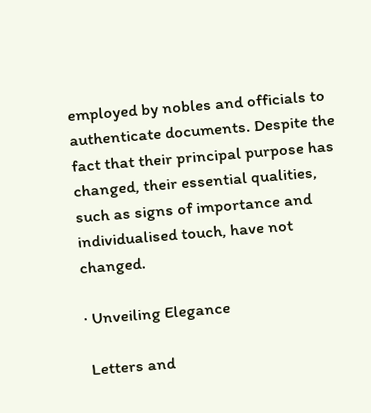employed by nobles and officials to authenticate documents. Despite the fact that their principal purpose has changed, their essential qualities, such as signs of importance and individualised touch, have not changed.

· Unveiling Elegance

 Letters and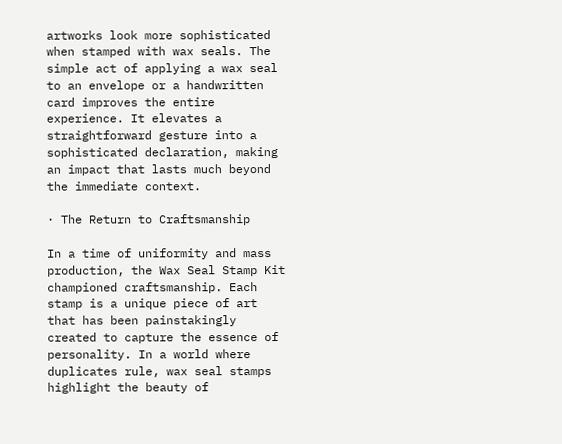artworks look more sophisticated when stamped with wax seals. The simple act of applying a wax seal to an envelope or a handwritten card improves the entire experience. It elevates a straightforward gesture into a sophisticated declaration, making an impact that lasts much beyond the immediate context.

· The Return to Craftsmanship

In a time of uniformity and mass production, the Wax Seal Stamp Kit championed craftsmanship. Each stamp is a unique piece of art that has been painstakingly created to capture the essence of personality. In a world where duplicates rule, wax seal stamps highlight the beauty of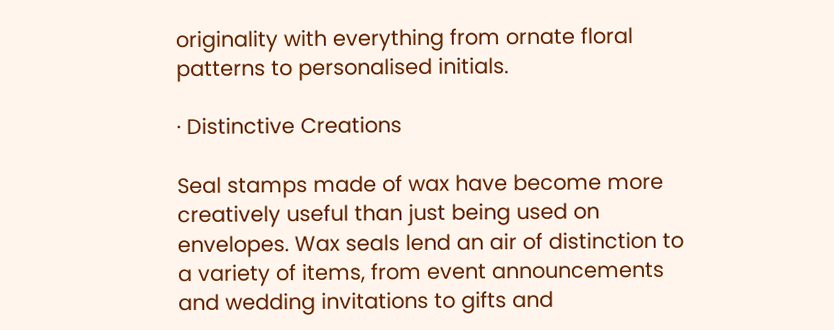originality with everything from ornate floral patterns to personalised initials.

· Distinctive Creations

Seal stamps made of wax have become more creatively useful than just being used on envelopes. Wax seals lend an air of distinction to a variety of items, from event announcements and wedding invitations to gifts and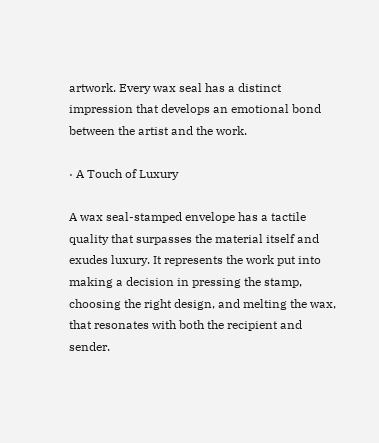artwork. Every wax seal has a distinct impression that develops an emotional bond between the artist and the work.

· A Touch of Luxury

A wax seal-stamped envelope has a tactile quality that surpasses the material itself and exudes luxury. It represents the work put into making a decision in pressing the stamp, choosing the right design, and melting the wax, that resonates with both the recipient and sender.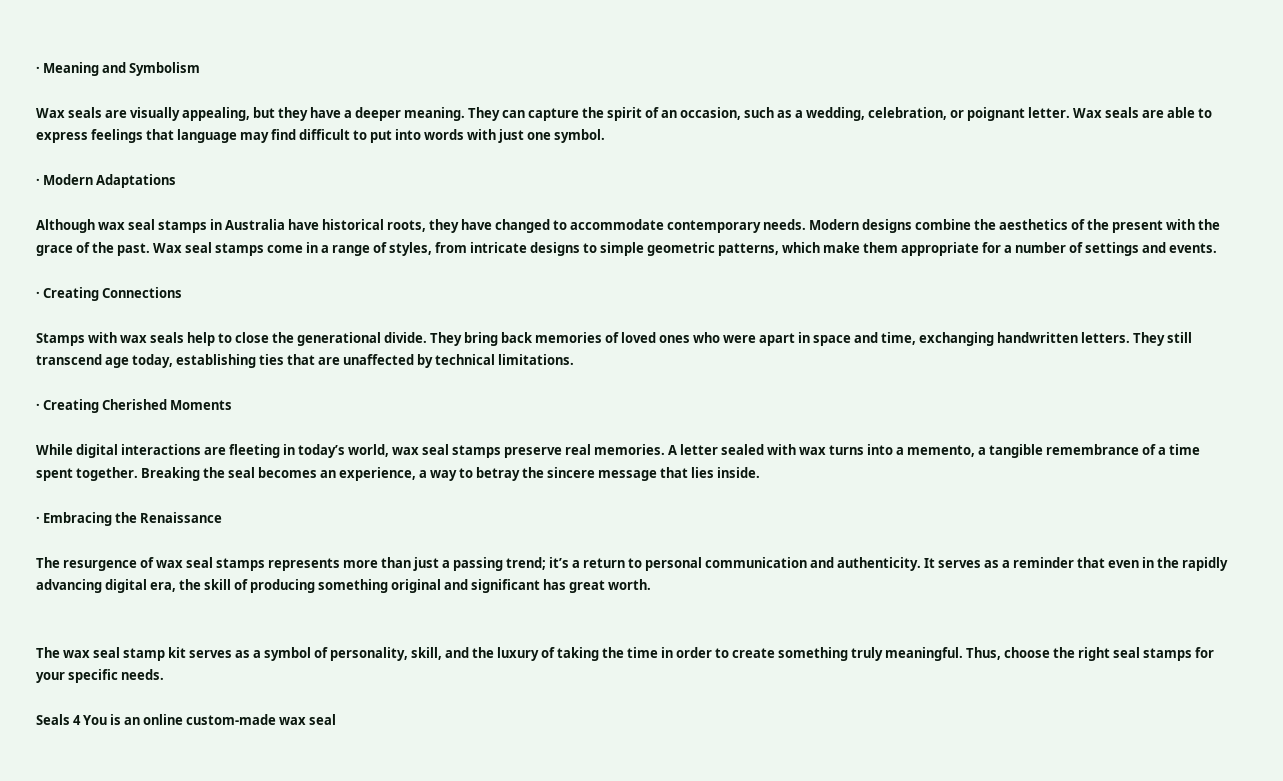· Meaning and Symbolism

Wax seals are visually appealing, but they have a deeper meaning. They can capture the spirit of an occasion, such as a wedding, celebration, or poignant letter. Wax seals are able to express feelings that language may find difficult to put into words with just one symbol.

· Modern Adaptations

Although wax seal stamps in Australia have historical roots, they have changed to accommodate contemporary needs. Modern designs combine the aesthetics of the present with the grace of the past. Wax seal stamps come in a range of styles, from intricate designs to simple geometric patterns, which make them appropriate for a number of settings and events.

· Creating Connections

Stamps with wax seals help to close the generational divide. They bring back memories of loved ones who were apart in space and time, exchanging handwritten letters. They still transcend age today, establishing ties that are unaffected by technical limitations.

· Creating Cherished Moments

While digital interactions are fleeting in today’s world, wax seal stamps preserve real memories. A letter sealed with wax turns into a memento, a tangible remembrance of a time spent together. Breaking the seal becomes an experience, a way to betray the sincere message that lies inside.

· Embracing the Renaissance

The resurgence of wax seal stamps represents more than just a passing trend; it’s a return to personal communication and authenticity. It serves as a reminder that even in the rapidly advancing digital era, the skill of producing something original and significant has great worth.


The wax seal stamp kit serves as a symbol of personality, skill, and the luxury of taking the time in order to create something truly meaningful. Thus, choose the right seal stamps for your specific needs.

Seals 4 You is an online custom-made wax seal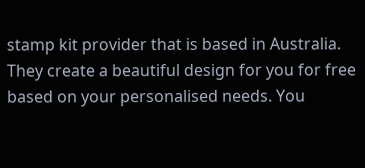stamp kit provider that is based in Australia. They create a beautiful design for you for free based on your personalised needs. You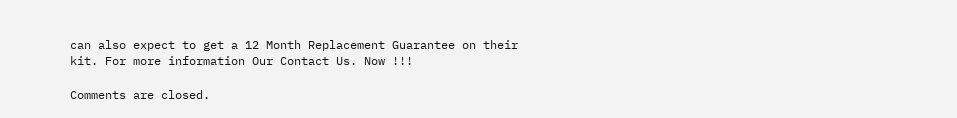can also expect to get a 12 Month Replacement Guarantee on their kit. For more information Our Contact Us. Now !!!

Comments are closed.